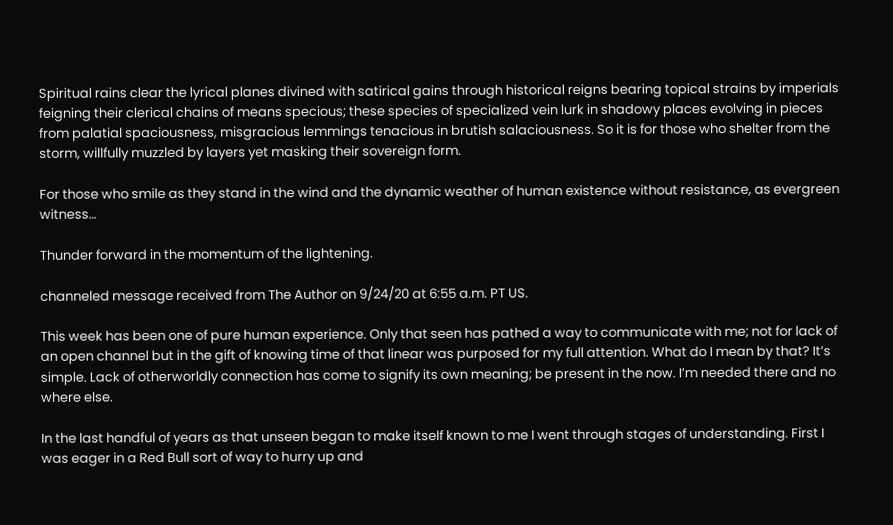Spiritual rains clear the lyrical planes divined with satirical gains through historical reigns bearing topical strains by imperials feigning their clerical chains of means specious; these species of specialized vein lurk in shadowy places evolving in pieces from palatial spaciousness, misgracious lemmings tenacious in brutish salaciousness. So it is for those who shelter from the storm, willfully muzzled by layers yet masking their sovereign form.

For those who smile as they stand in the wind and the dynamic weather of human existence without resistance, as evergreen witness…

Thunder forward in the momentum of the lightening.

channeled message received from The Author on 9/24/20 at 6:55 a.m. PT US.

This week has been one of pure human experience. Only that seen has pathed a way to communicate with me; not for lack of an open channel but in the gift of knowing time of that linear was purposed for my full attention. What do I mean by that? It’s simple. Lack of otherworldly connection has come to signify its own meaning; be present in the now. I’m needed there and no where else.

In the last handful of years as that unseen began to make itself known to me I went through stages of understanding. First I was eager in a Red Bull sort of way to hurry up and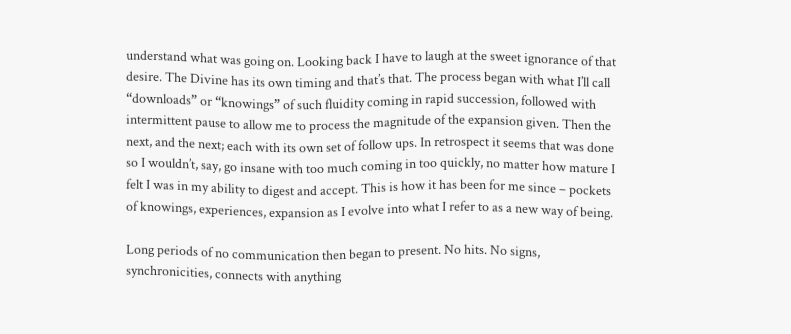understand what was going on. Looking back I have to laugh at the sweet ignorance of that desire. The Divine has its own timing and that’s that. The process began with what I’ll call “downloads” or “knowings” of such fluidity coming in rapid succession, followed with intermittent pause to allow me to process the magnitude of the expansion given. Then the next, and the next; each with its own set of follow ups. In retrospect it seems that was done so I wouldn’t, say, go insane with too much coming in too quickly, no matter how mature I felt I was in my ability to digest and accept. This is how it has been for me since – pockets of knowings, experiences, expansion as I evolve into what I refer to as a new way of being.

Long periods of no communication then began to present. No hits. No signs, synchronicities, connects with anything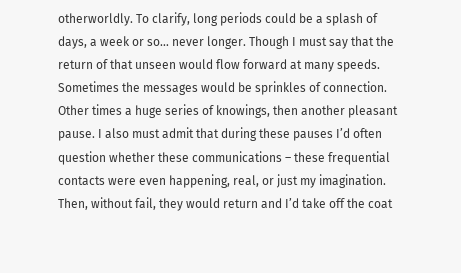otherworldly. To clarify, long periods could be a splash of days, a week or so… never longer. Though I must say that the return of that unseen would flow forward at many speeds. Sometimes the messages would be sprinkles of connection. Other times a huge series of knowings, then another pleasant pause. I also must admit that during these pauses I’d often question whether these communications – these frequential contacts were even happening, real, or just my imagination. Then, without fail, they would return and I’d take off the coat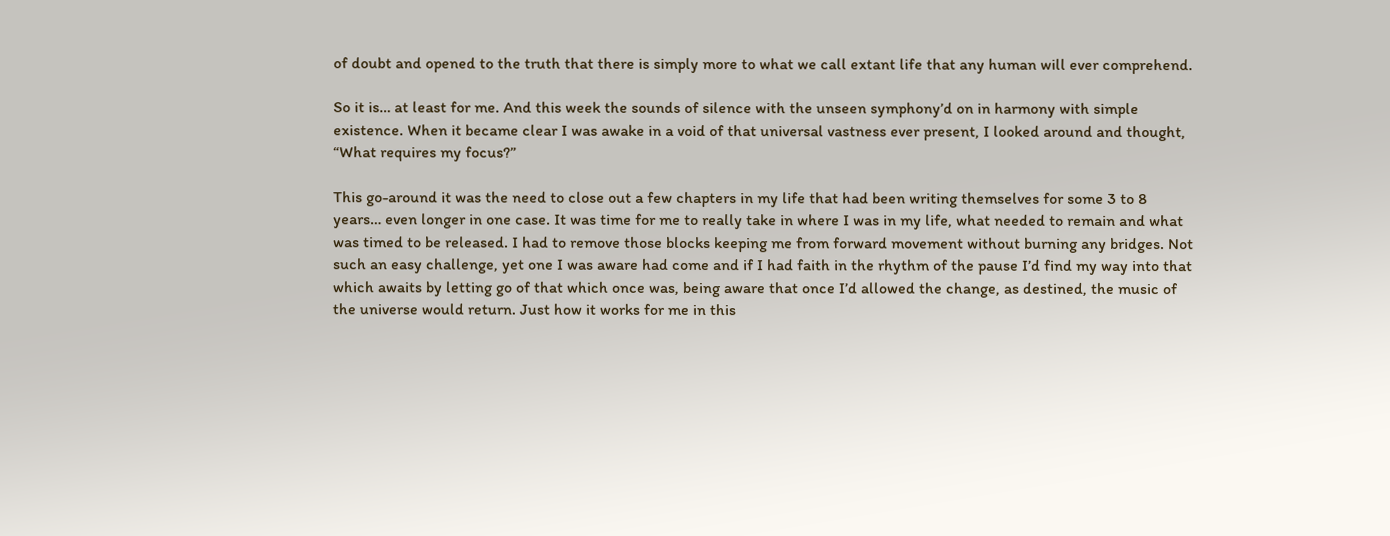of doubt and opened to the truth that there is simply more to what we call extant life that any human will ever comprehend.

So it is… at least for me. And this week the sounds of silence with the unseen symphony’d on in harmony with simple existence. When it became clear I was awake in a void of that universal vastness ever present, I looked around and thought, “What requires my focus?”

This go-around it was the need to close out a few chapters in my life that had been writing themselves for some 3 to 8 years… even longer in one case. It was time for me to really take in where I was in my life, what needed to remain and what was timed to be released. I had to remove those blocks keeping me from forward movement without burning any bridges. Not such an easy challenge, yet one I was aware had come and if I had faith in the rhythm of the pause I’d find my way into that which awaits by letting go of that which once was, being aware that once I’d allowed the change, as destined, the music of the universe would return. Just how it works for me in this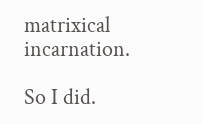matrixical incarnation.

So I did.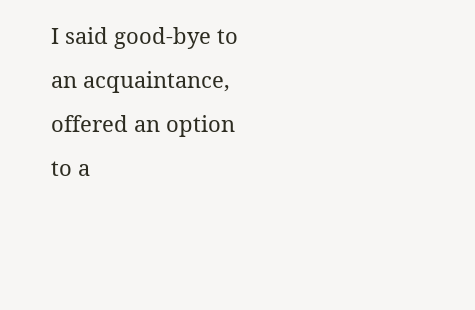I said good-bye to an acquaintance, offered an option to a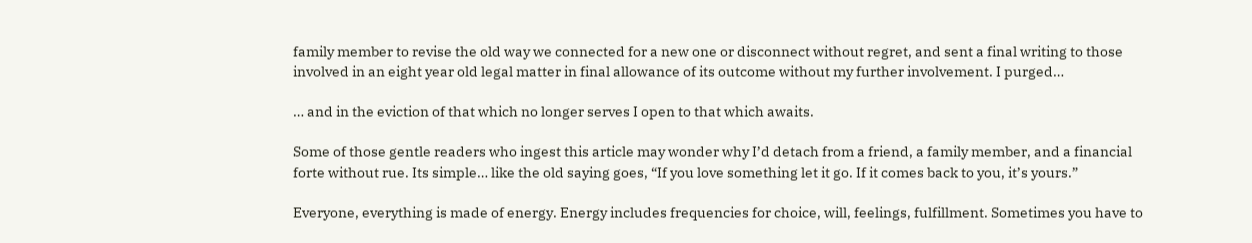family member to revise the old way we connected for a new one or disconnect without regret, and sent a final writing to those involved in an eight year old legal matter in final allowance of its outcome without my further involvement. I purged…

… and in the eviction of that which no longer serves I open to that which awaits.

Some of those gentle readers who ingest this article may wonder why I’d detach from a friend, a family member, and a financial forte without rue. Its simple… like the old saying goes, “If you love something let it go. If it comes back to you, it’s yours.”

Everyone, everything is made of energy. Energy includes frequencies for choice, will, feelings, fulfillment. Sometimes you have to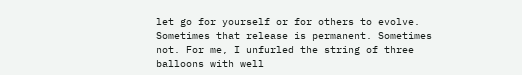let go for yourself or for others to evolve. Sometimes that release is permanent. Sometimes not. For me, I unfurled the string of three balloons with well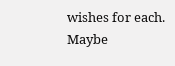wishes for each. Maybe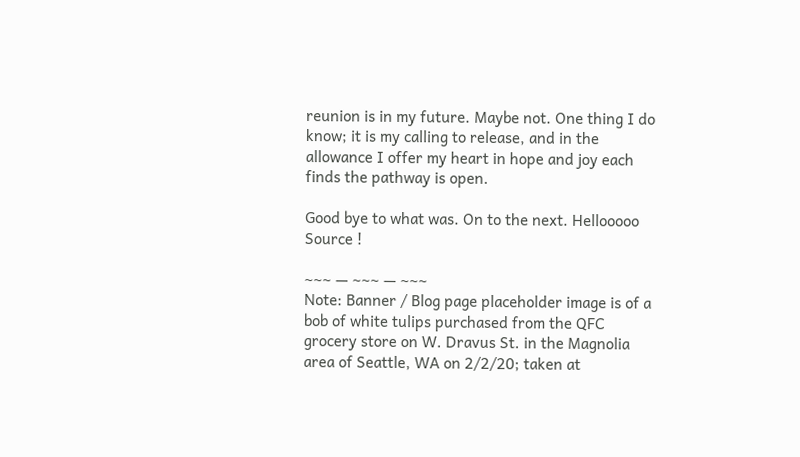reunion is in my future. Maybe not. One thing I do know; it is my calling to release, and in the allowance I offer my heart in hope and joy each finds the pathway is open.

Good bye to what was. On to the next. Hellooooo Source !

~~~ — ~~~ — ~~~
Note: Banner / Blog page placeholder image is of a bob of white tulips purchased from the QFC grocery store on W. Dravus St. in the Magnolia area of Seattle, WA on 2/2/20; taken at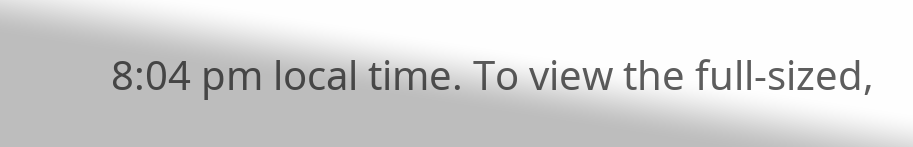8:04 pm local time. To view the full-sized,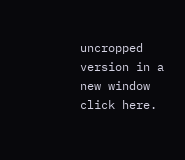uncropped version in a new window click here.